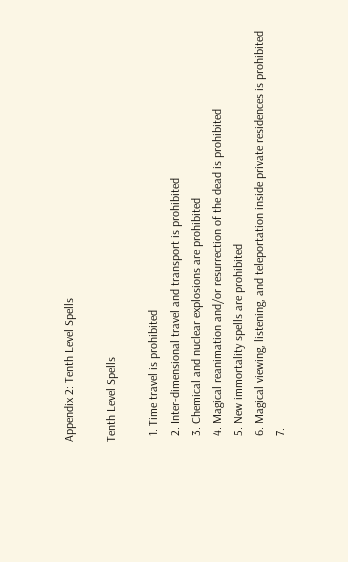Appendix 2: Tenth Level Spells

Tenth Level Spells

  1. Time travel is prohibited
  2. Inter-dimensional travel and transport is prohibited
  3. Chemical and nuclear explosions are prohibited
  4. Magical reanimation and/or resurrection of the dead is prohibited
  5. New immortality spells are prohibited
  6. Magical viewing, listening, and teleportation inside private residences is prohibited
  7.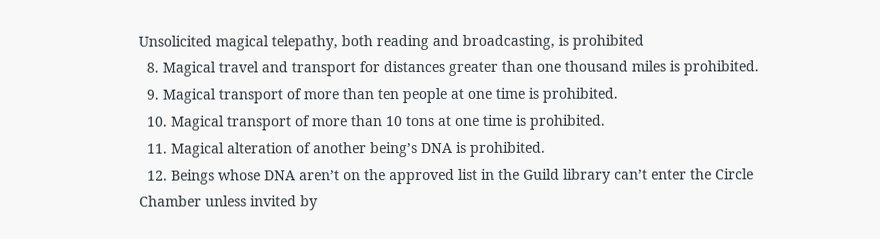Unsolicited magical telepathy, both reading and broadcasting, is prohibited
  8. Magical travel and transport for distances greater than one thousand miles is prohibited.
  9. Magical transport of more than ten people at one time is prohibited.
  10. Magical transport of more than 10 tons at one time is prohibited.
  11. Magical alteration of another being’s DNA is prohibited.
  12. Beings whose DNA aren’t on the approved list in the Guild library can’t enter the Circle Chamber unless invited by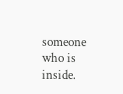someone who is inside.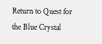Return to Quest for the Blue Crystal